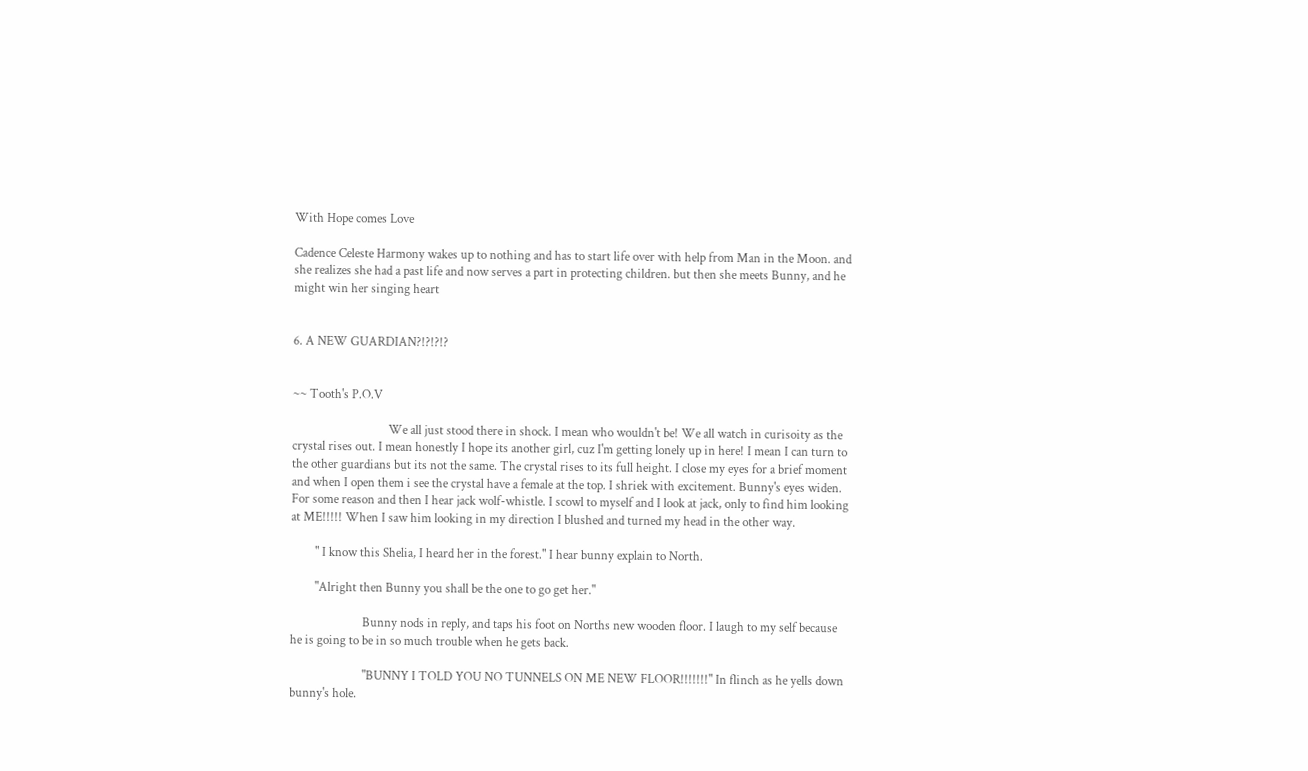With Hope comes Love

Cadence Celeste Harmony wakes up to nothing and has to start life over with help from Man in the Moon. and she realizes she had a past life and now serves a part in protecting children. but then she meets Bunny, and he might win her singing heart


6. A NEW GUARDIAN?!?!?!?


~~ Tooth's P.O.V

                                We all just stood there in shock. I mean who wouldn't be! We all watch in curisoity as the crystal rises out. I mean honestly I hope its another girl, cuz I'm getting lonely up in here! I mean I can turn to the other guardians but its not the same. The crystal rises to its full height. I close my eyes for a brief moment and when I open them i see the crystal have a female at the top. I shriek with excitement. Bunny's eyes widen. For some reason and then I hear jack wolf-whistle. I scowl to myself and I look at jack, only to find him looking at ME!!!!! When I saw him looking in my direction I blushed and turned my head in the other way.

        " I know this Shelia, I heard her in the forest." I hear bunny explain to North.

        "Alright then Bunny you shall be the one to go get her."

                        Bunny nods in reply, and taps his foot on Norths new wooden floor. I laugh to my self because he is going to be in so much trouble when he gets back.

                        "BUNNY I TOLD YOU NO TUNNELS ON ME NEW FLOOR!!!!!!!" In flinch as he yells down bunny's hole.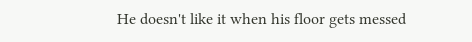He doesn't like it when his floor gets messed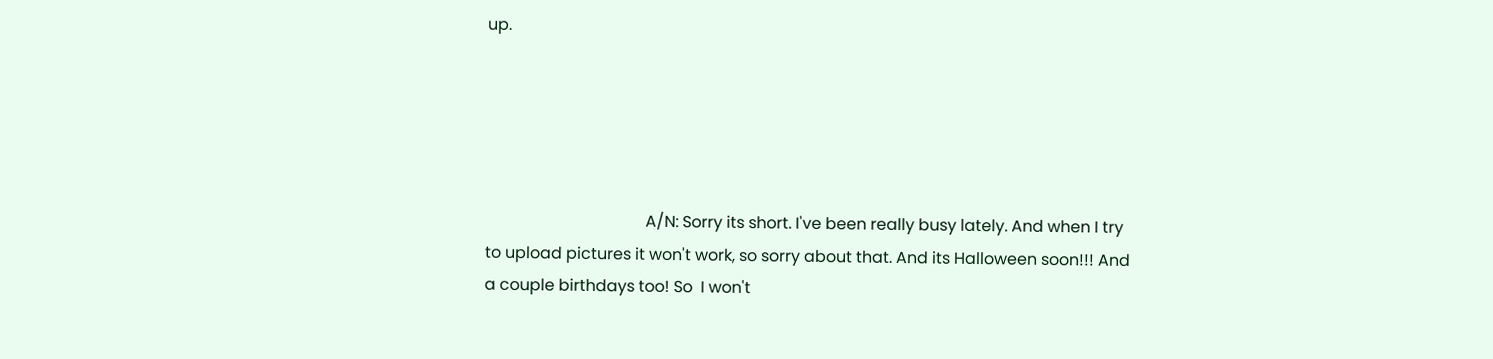up.





                                        A/N: Sorry its short. I've been really busy lately. And when I try to upload pictures it won't work, so sorry about that. And its Halloween soon!!! And a couple birthdays too! So  I won't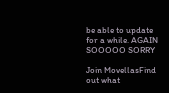be able to update for a while. AGAIN SOOOOO SORRY

Join MovellasFind out what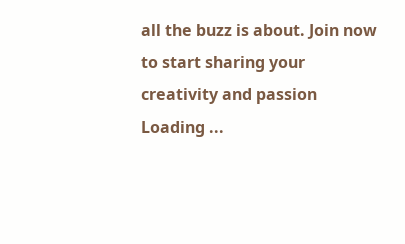all the buzz is about. Join now to start sharing your creativity and passion
Loading ...